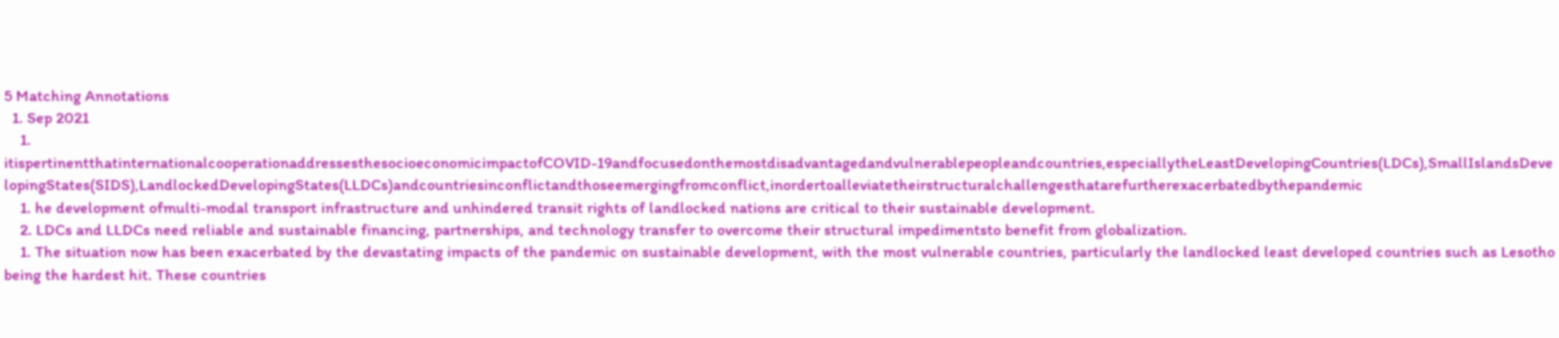5 Matching Annotations
  1. Sep 2021
    1. itispertinentthatinternationalcooperationaddressesthesocioeconomicimpactofCOVID-19andfocusedonthemostdisadvantagedandvulnerablepeopleandcountries,especiallytheLeastDevelopingCountries(LDCs),SmallIslandsDevelopingStates(SIDS),LandlockedDevelopingStates(LLDCs)andcountriesinconflictandthoseemergingfromconflict,inordertoalleviatetheirstructuralchallengesthatarefurtherexacerbatedbythepandemic
    1. he development ofmulti-modal transport infrastructure and unhindered transit rights of landlocked nations are critical to their sustainable development.
    2. LDCs and LLDCs need reliable and sustainable financing, partnerships, and technology transfer to overcome their structural impedimentsto benefit from globalization.
    1. The situation now has been exacerbated by the devastating impacts of the pandemic on sustainable development, with the most vulnerable countries, particularly the landlocked least developed countries such as Lesotho being the hardest hit. These countries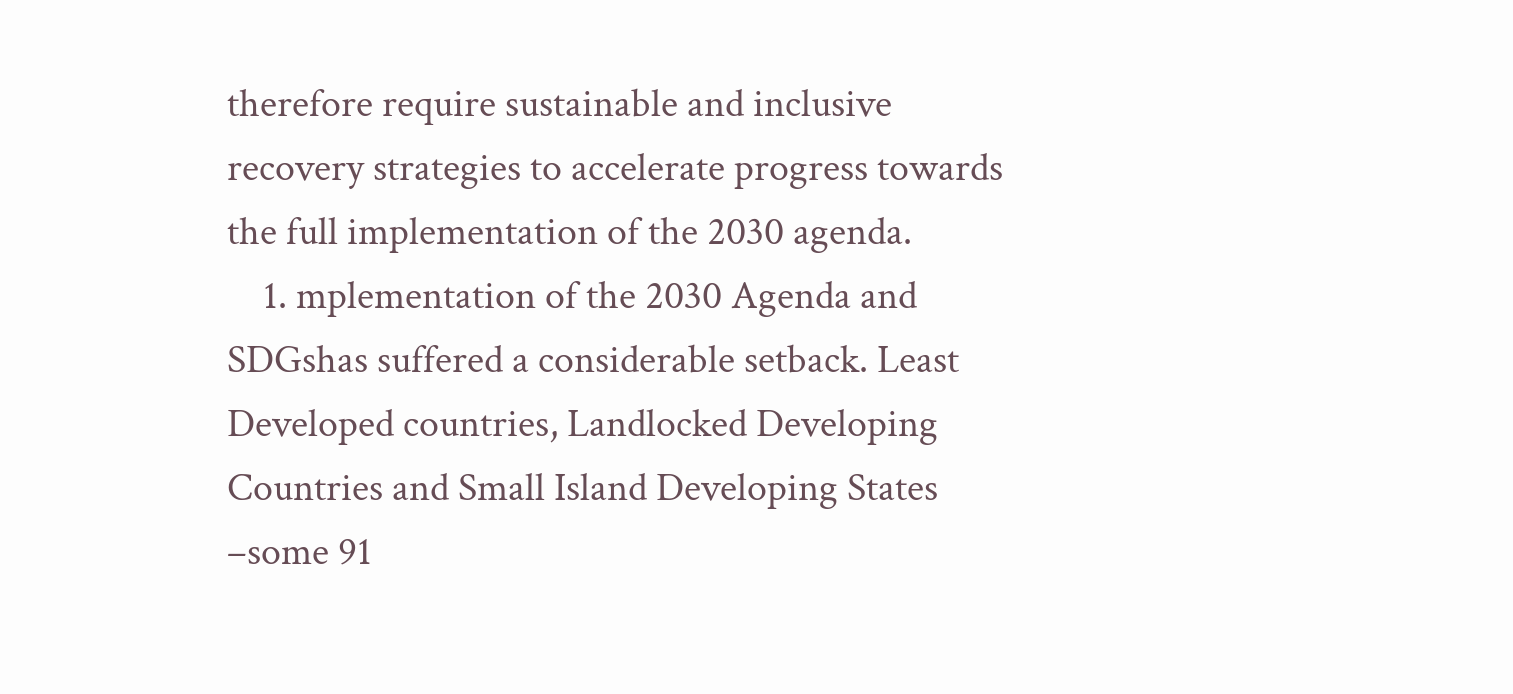therefore require sustainable and inclusive recovery strategies to accelerate progress towards the full implementation of the 2030 agenda.
    1. mplementation of the 2030 Agenda and SDGshas suffered a considerable setback. Least Developed countries, Landlocked Developing Countries and Small Island Developing States –some 91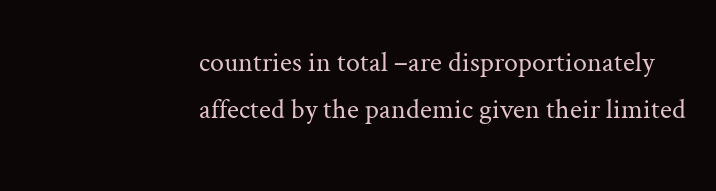countries in total –are disproportionately affected by the pandemic given their limited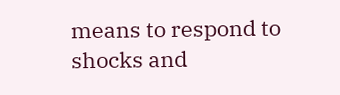means to respond to shocks and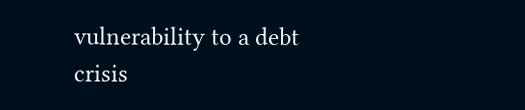vulnerability to a debt crisis